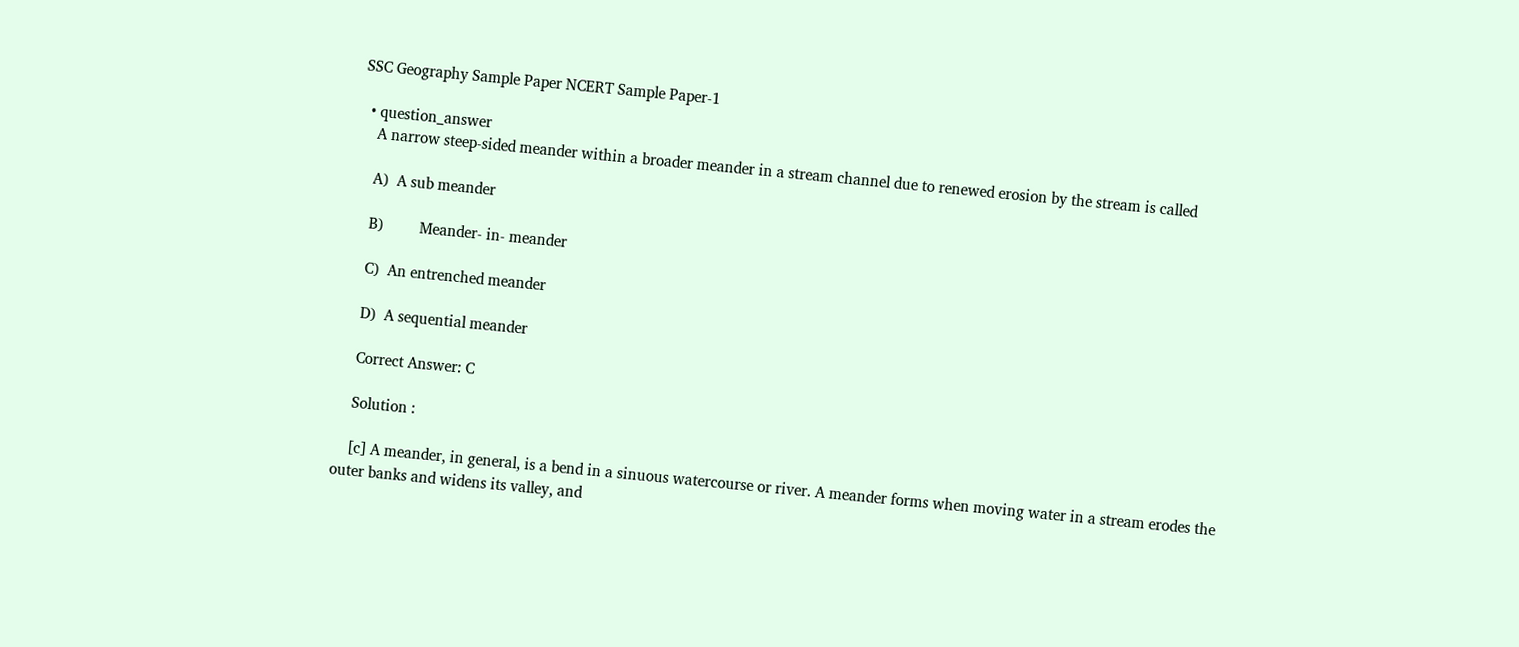SSC Geography Sample Paper NCERT Sample Paper-1

  • question_answer
    A narrow steep-sided meander within a broader meander in a stream channel due to renewed erosion by the stream is called

    A)  A sub meander

    B)         Meander- in- meander

    C)  An entrenched meander

    D)  A sequential meander

    Correct Answer: C

    Solution :

    [c] A meander, in general, is a bend in a sinuous watercourse or river. A meander forms when moving water in a stream erodes the outer banks and widens its valley, and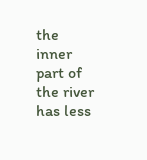the inner part of the river has less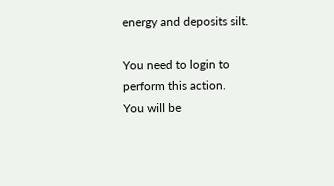energy and deposits silt.

You need to login to perform this action.
You will be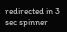redirected in 3 sec spinner